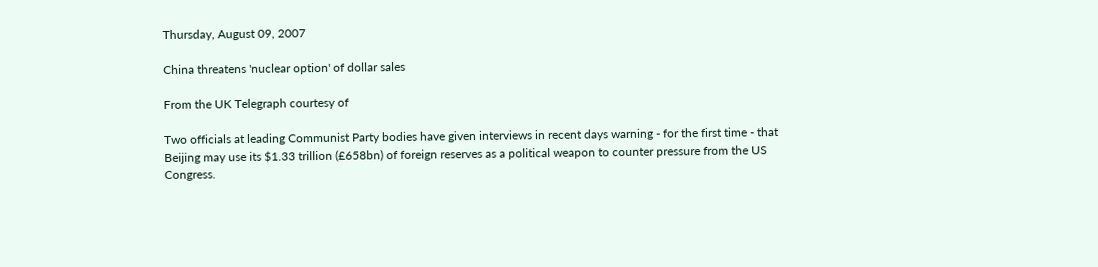Thursday, August 09, 2007

China threatens 'nuclear option' of dollar sales

From the UK Telegraph courtesy of

Two officials at leading Communist Party bodies have given interviews in recent days warning - for the first time - that Beijing may use its $1.33 trillion (£658bn) of foreign reserves as a political weapon to counter pressure from the US Congress.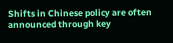Shifts in Chinese policy are often announced through key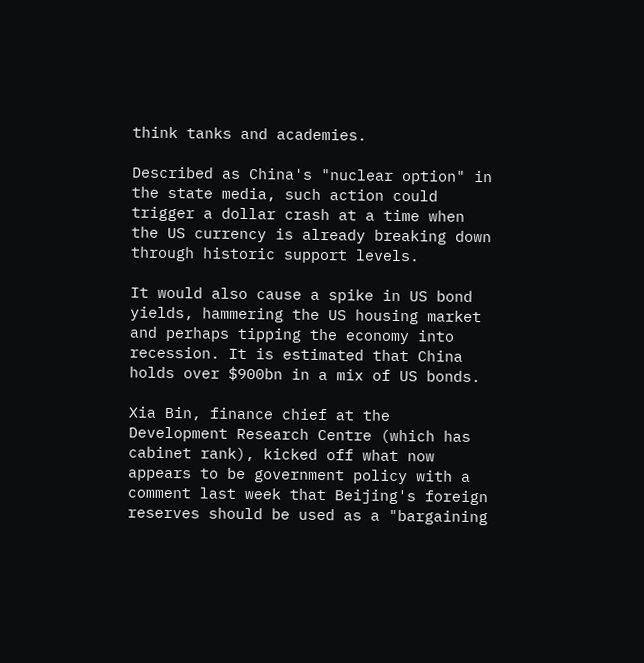think tanks and academies.

Described as China's "nuclear option" in the state media, such action could trigger a dollar crash at a time when the US currency is already breaking down through historic support levels.

It would also cause a spike in US bond yields, hammering the US housing market and perhaps tipping the economy into recession. It is estimated that China holds over $900bn in a mix of US bonds.

Xia Bin, finance chief at the Development Research Centre (which has cabinet rank), kicked off what now appears to be government policy with a comment last week that Beijing's foreign reserves should be used as a "bargaining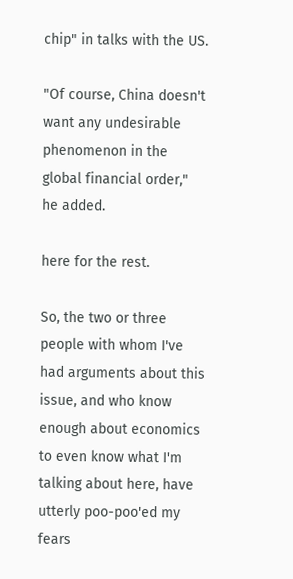chip" in talks with the US.

"Of course, China doesn't want any undesirable phenomenon in the global financial order," he added.

here for the rest.

So, the two or three people with whom I've had arguments about this issue, and who know enough about economics to even know what I'm talking about here, have utterly poo-poo'ed my fears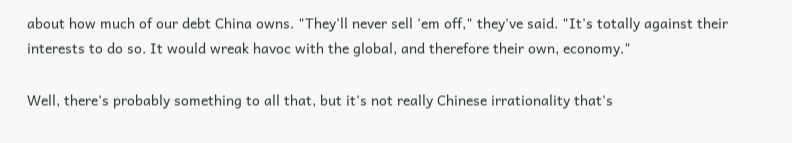about how much of our debt China owns. "They'll never sell 'em off," they've said. "It's totally against their interests to do so. It would wreak havoc with the global, and therefore their own, economy."

Well, there's probably something to all that, but it's not really Chinese irrationality that's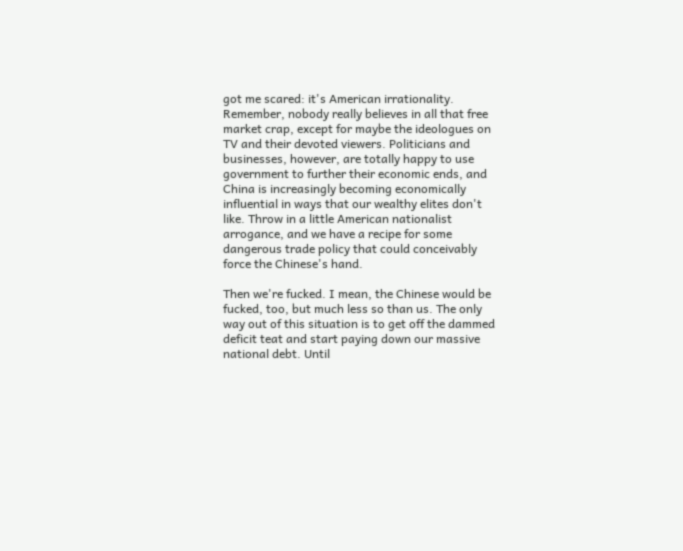got me scared: it's American irrationality. Remember, nobody really believes in all that free market crap, except for maybe the ideologues on TV and their devoted viewers. Politicians and businesses, however, are totally happy to use government to further their economic ends, and China is increasingly becoming economically influential in ways that our wealthy elites don't like. Throw in a little American nationalist arrogance, and we have a recipe for some dangerous trade policy that could conceivably force the Chinese's hand.

Then we're fucked. I mean, the Chinese would be fucked, too, but much less so than us. The only way out of this situation is to get off the dammed deficit teat and start paying down our massive national debt. Until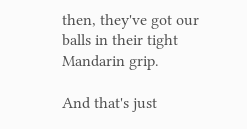then, they've got our balls in their tight Mandarin grip.

And that's just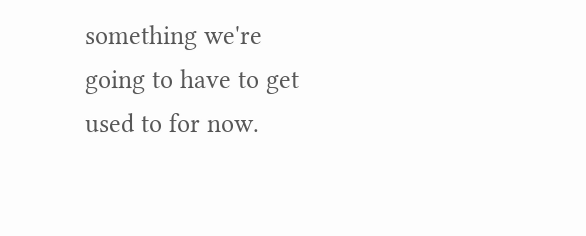something we're going to have to get used to for now.